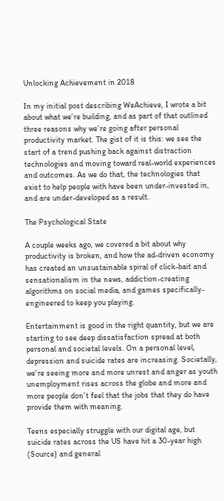Unlocking Achievement in 2018

In my initial post describing WeAchieve, I wrote a bit about what we’re building, and as part of that outlined three reasons why we’re going after personal productivity market. The gist of it is this: we see the start of a trend pushing back against distraction technologies and moving toward real-world experiences and outcomes. As we do that, the technologies that exist to help people with have been under-invested in, and are under-developed as a result.

The Psychological State

A couple weeks ago, we covered a bit about why productivity is broken, and how the ad-driven economy has created an unsustainable spiral of click-bait and sensationalism in the news, addiction-creating algorithms on social media, and games specifically-engineered to keep you playing.

Entertainment is good in the right quantity, but we are starting to see deep dissatisfaction spread at both personal and societal levels. On a personal level, depression and suicide rates are increasing. Societally, we’re seeing more and more unrest and anger as youth unemployment rises across the globe and more and more people don’t feel that the jobs that they do have provide them with meaning.

Teens especially struggle with our digital age, but suicide rates across the US have hit a 30-year high (Source) and general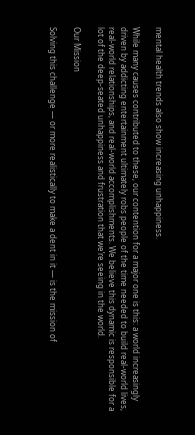mental health trends also show increasing unhappiness.

While many causes contributed to these, our contention for a major one is this: a world increasingly driven by addicting entertainment ultimately robs people of the time needed to build real-world lives, real-world relationships, and real-world accomplishments. We believe this dynamic is responsible for a lot of the deep-seated unhappiness and frustration that we’re seeing in the world.

Our Mission

Solving this challenge — or more realistically to make a dent in it — is the mission of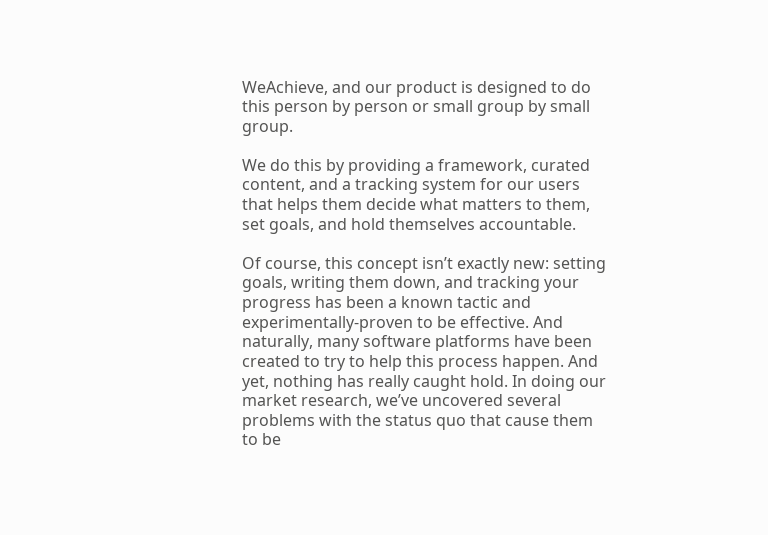WeAchieve, and our product is designed to do this person by person or small group by small group.

We do this by providing a framework, curated content, and a tracking system for our users that helps them decide what matters to them, set goals, and hold themselves accountable.

Of course, this concept isn’t exactly new: setting goals, writing them down, and tracking your progress has been a known tactic and experimentally-proven to be effective. And naturally, many software platforms have been created to try to help this process happen. And yet, nothing has really caught hold. In doing our market research, we’ve uncovered several problems with the status quo that cause them to be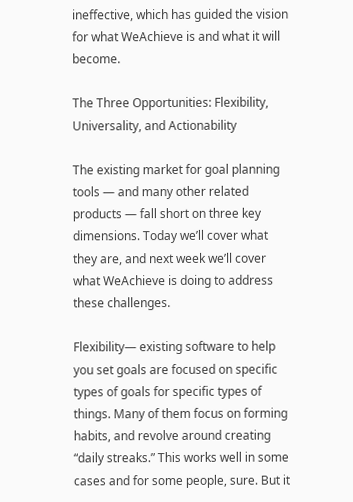ineffective, which has guided the vision for what WeAchieve is and what it will become.

The Three Opportunities: Flexibility, Universality, and Actionability

The existing market for goal planning tools — and many other related products — fall short on three key dimensions. Today we’ll cover what they are, and next week we’ll cover what WeAchieve is doing to address these challenges.

Flexibility— existing software to help you set goals are focused on specific types of goals for specific types of things. Many of them focus on forming habits, and revolve around creating “daily streaks.” This works well in some cases and for some people, sure. But it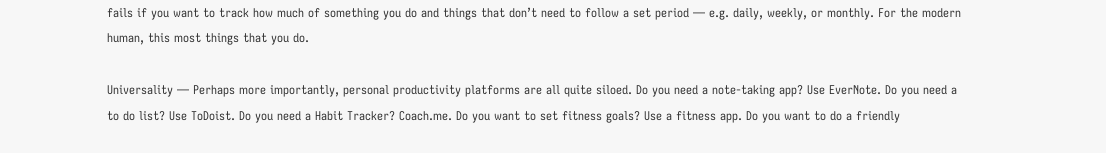fails if you want to track how much of something you do and things that don’t need to follow a set period — e.g. daily, weekly, or monthly. For the modern human, this most things that you do.

Universality — Perhaps more importantly, personal productivity platforms are all quite siloed. Do you need a note-taking app? Use EverNote. Do you need a to do list? Use ToDoist. Do you need a Habit Tracker? Coach.me. Do you want to set fitness goals? Use a fitness app. Do you want to do a friendly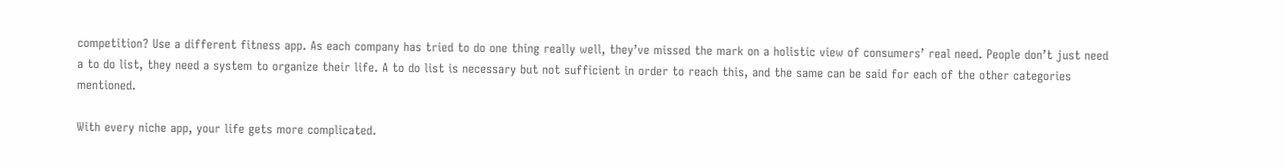competition? Use a different fitness app. As each company has tried to do one thing really well, they’ve missed the mark on a holistic view of consumers’ real need. People don’t just need a to do list, they need a system to organize their life. A to do list is necessary but not sufficient in order to reach this, and the same can be said for each of the other categories mentioned.

With every niche app, your life gets more complicated.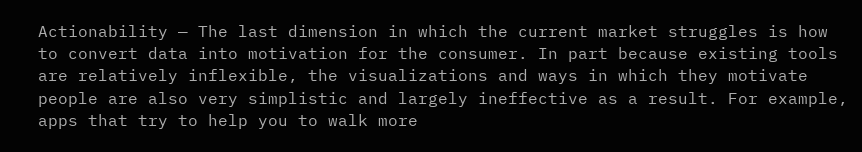Actionability — The last dimension in which the current market struggles is how to convert data into motivation for the consumer. In part because existing tools are relatively inflexible, the visualizations and ways in which they motivate people are also very simplistic and largely ineffective as a result. For example, apps that try to help you to walk more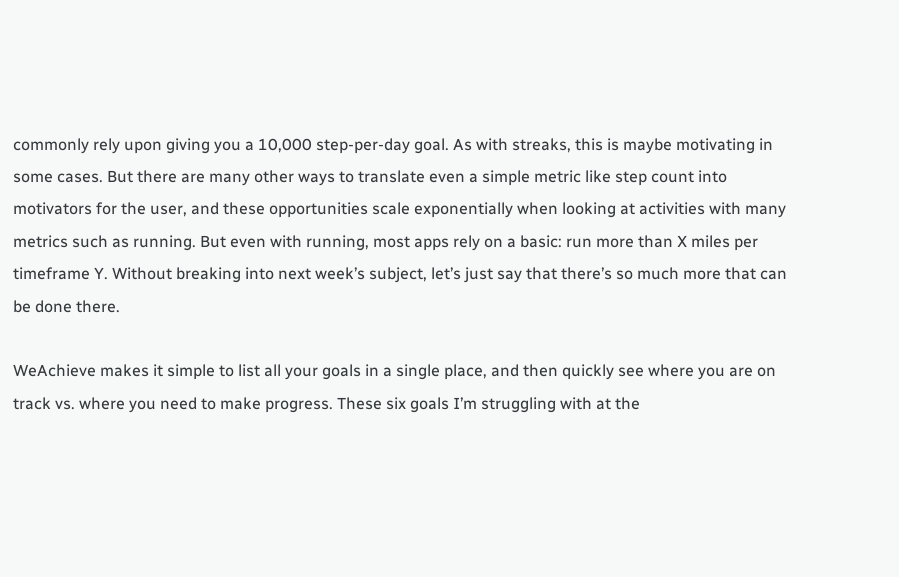commonly rely upon giving you a 10,000 step-per-day goal. As with streaks, this is maybe motivating in some cases. But there are many other ways to translate even a simple metric like step count into motivators for the user, and these opportunities scale exponentially when looking at activities with many metrics such as running. But even with running, most apps rely on a basic: run more than X miles per timeframe Y. Without breaking into next week’s subject, let’s just say that there’s so much more that can be done there.

WeAchieve makes it simple to list all your goals in a single place, and then quickly see where you are on track vs. where you need to make progress. These six goals I’m struggling with at the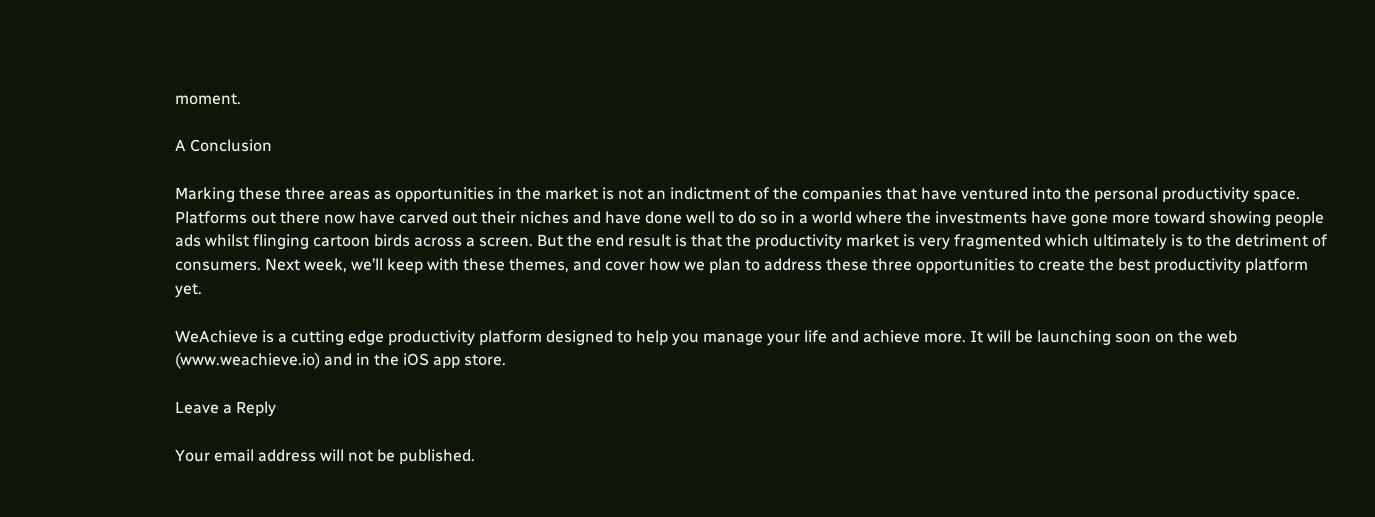moment.

A Conclusion

Marking these three areas as opportunities in the market is not an indictment of the companies that have ventured into the personal productivity space. Platforms out there now have carved out their niches and have done well to do so in a world where the investments have gone more toward showing people ads whilst flinging cartoon birds across a screen. But the end result is that the productivity market is very fragmented which ultimately is to the detriment of consumers. Next week, we’ll keep with these themes, and cover how we plan to address these three opportunities to create the best productivity platform yet.

WeAchieve is a cutting edge productivity platform designed to help you manage your life and achieve more. It will be launching soon on the web (www.weachieve.io) and in the iOS app store.

Leave a Reply

Your email address will not be published.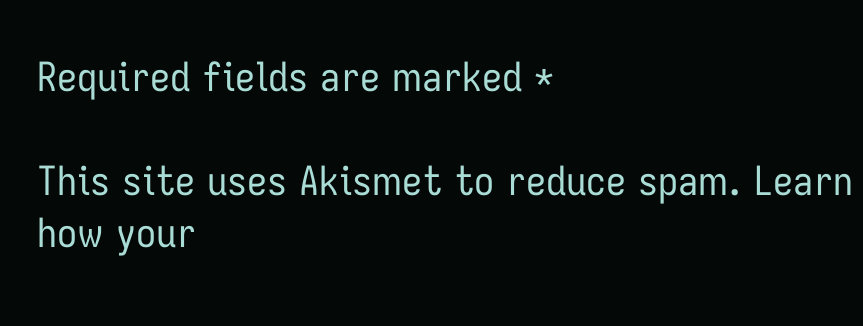Required fields are marked *

This site uses Akismet to reduce spam. Learn how your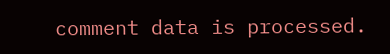comment data is processed.